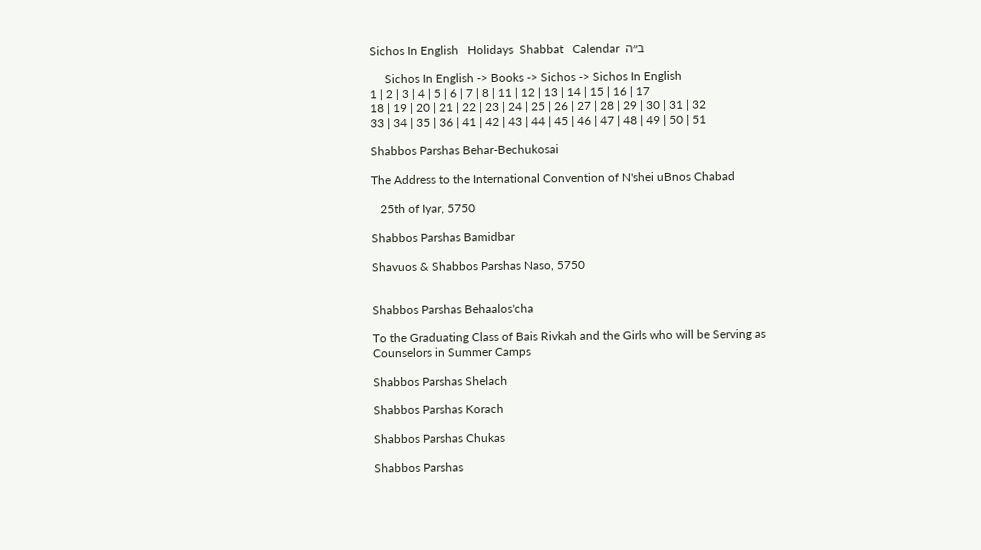Sichos In English   Holidays  Shabbat   Calendar  ב״ה

     Sichos In English -> Books -> Sichos -> Sichos In English
1 | 2 | 3 | 4 | 5 | 6 | 7 | 8 | 11 | 12 | 13 | 14 | 15 | 16 | 17
18 | 19 | 20 | 21 | 22 | 23 | 24 | 25 | 26 | 27 | 28 | 29 | 30 | 31 | 32
33 | 34 | 35 | 36 | 41 | 42 | 43 | 44 | 45 | 46 | 47 | 48 | 49 | 50 | 51

Shabbos Parshas Behar-Bechukosai

The Address to the International Convention of N'shei uBnos Chabad

   25th of Iyar, 5750

Shabbos Parshas Bamidbar

Shavuos & Shabbos Parshas Naso, 5750


Shabbos Parshas Behaalos'cha

To the Graduating Class of Bais Rivkah and the Girls who will be Serving as Counselors in Summer Camps

Shabbos Parshas Shelach

Shabbos Parshas Korach

Shabbos Parshas Chukas

Shabbos Parshas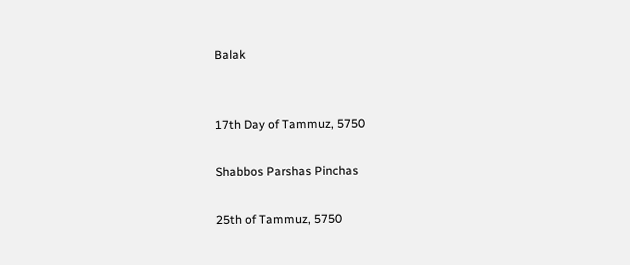Balak


17th Day of Tammuz, 5750

Shabbos Parshas Pinchas

25th of Tammuz, 5750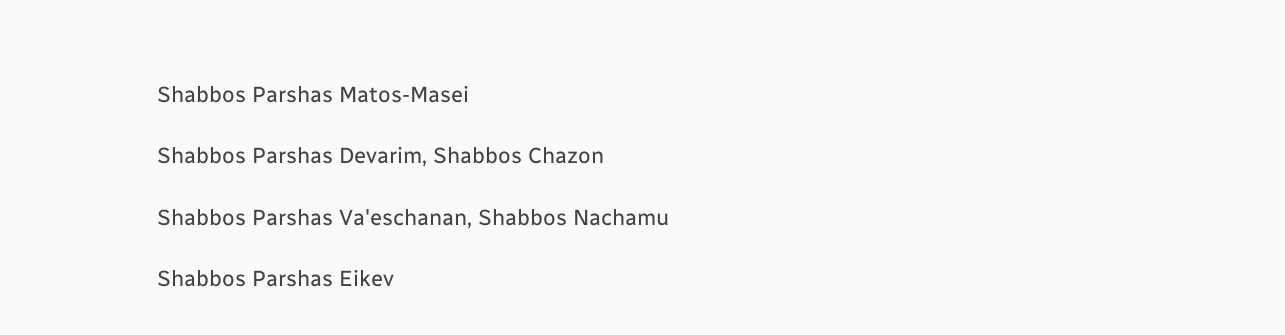Shabbos Parshas Matos-Masei

Shabbos Parshas Devarim, Shabbos Chazon

Shabbos Parshas Va'eschanan, Shabbos Nachamu

Shabbos Parshas Eikev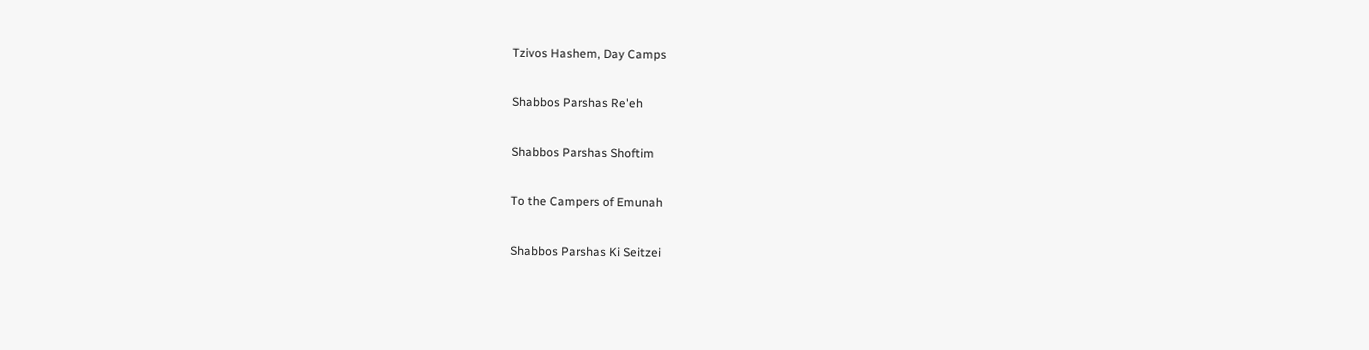Tzivos Hashem, Day Camps

Shabbos Parshas Re'eh

Shabbos Parshas Shoftim

To the Campers of Emunah

Shabbos Parshas Ki Seitzei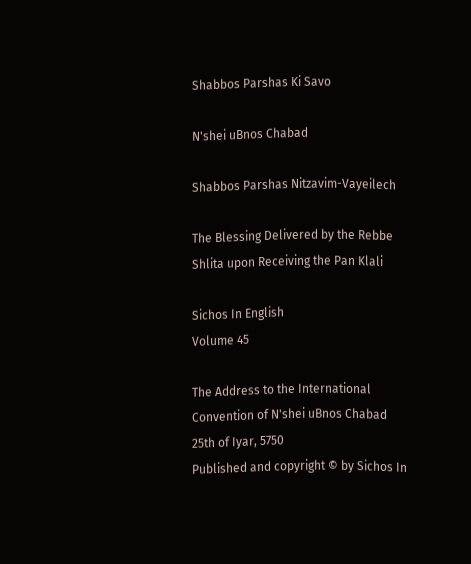Shabbos Parshas Ki Savo

N'shei uBnos Chabad

Shabbos Parshas Nitzavim-Vayeilech

The Blessing Delivered by the Rebbe Shlita upon Receiving the Pan Klali

Sichos In English
Volume 45

The Address to the International Convention of N'shei uBnos Chabad
25th of Iyar, 5750
Published and copyright © by Sichos In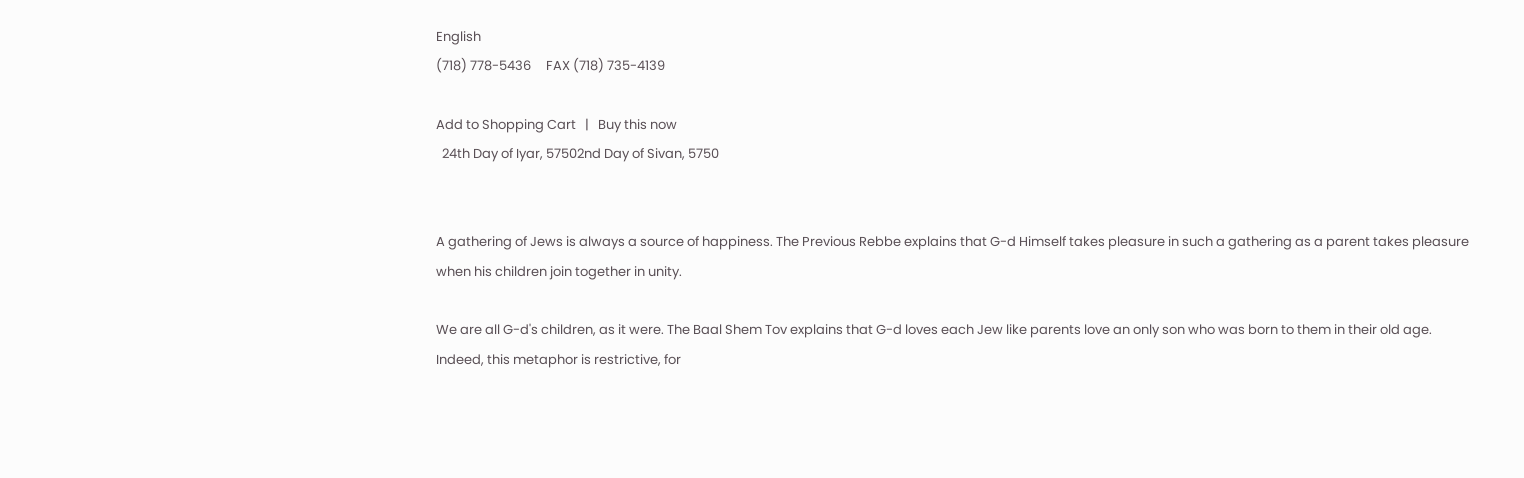English
(718) 778-5436     FAX (718) 735-4139

Add to Shopping Cart   |   Buy this now
  24th Day of Iyar, 57502nd Day of Sivan, 5750


A gathering of Jews is always a source of happiness. The Previous Rebbe explains that G-d Himself takes pleasure in such a gathering as a parent takes pleasure when his children join together in unity.

We are all G-d's children, as it were. The Baal Shem Tov explains that G-d loves each Jew like parents love an only son who was born to them in their old age. Indeed, this metaphor is restrictive, for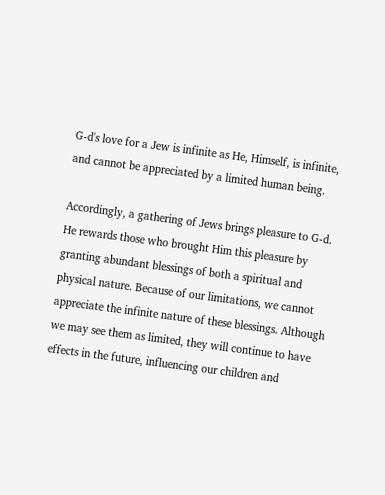G-d's love for a Jew is infinite as He, Himself, is infinite, and cannot be appreciated by a limited human being.

Accordingly, a gathering of Jews brings pleasure to G-d. He rewards those who brought Him this pleasure by granting abundant blessings of both a spiritual and physical nature. Because of our limitations, we cannot appreciate the infinite nature of these blessings. Although we may see them as limited, they will continue to have effects in the future, influencing our children and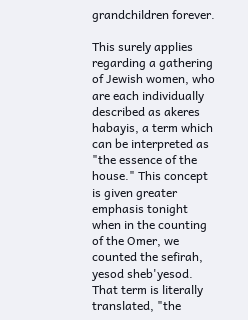grandchildren forever.

This surely applies regarding a gathering of Jewish women, who are each individually described as akeres habayis, a term which can be interpreted as "the essence of the house." This concept is given greater emphasis tonight when in the counting of the Omer, we counted the sefirah, yesod sheb'yesod. That term is literally translated, "the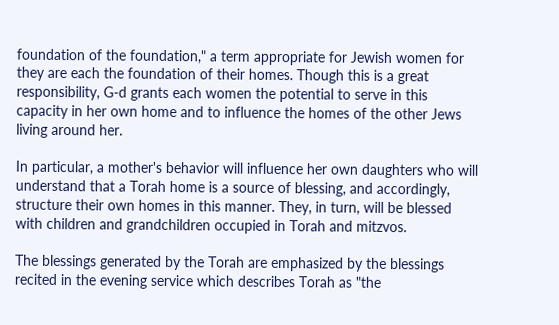foundation of the foundation," a term appropriate for Jewish women for they are each the foundation of their homes. Though this is a great responsibility, G-d grants each women the potential to serve in this capacity in her own home and to influence the homes of the other Jews living around her.

In particular, a mother's behavior will influence her own daughters who will understand that a Torah home is a source of blessing, and accordingly, structure their own homes in this manner. They, in turn, will be blessed with children and grandchildren occupied in Torah and mitzvos.

The blessings generated by the Torah are emphasized by the blessings recited in the evening service which describes Torah as "the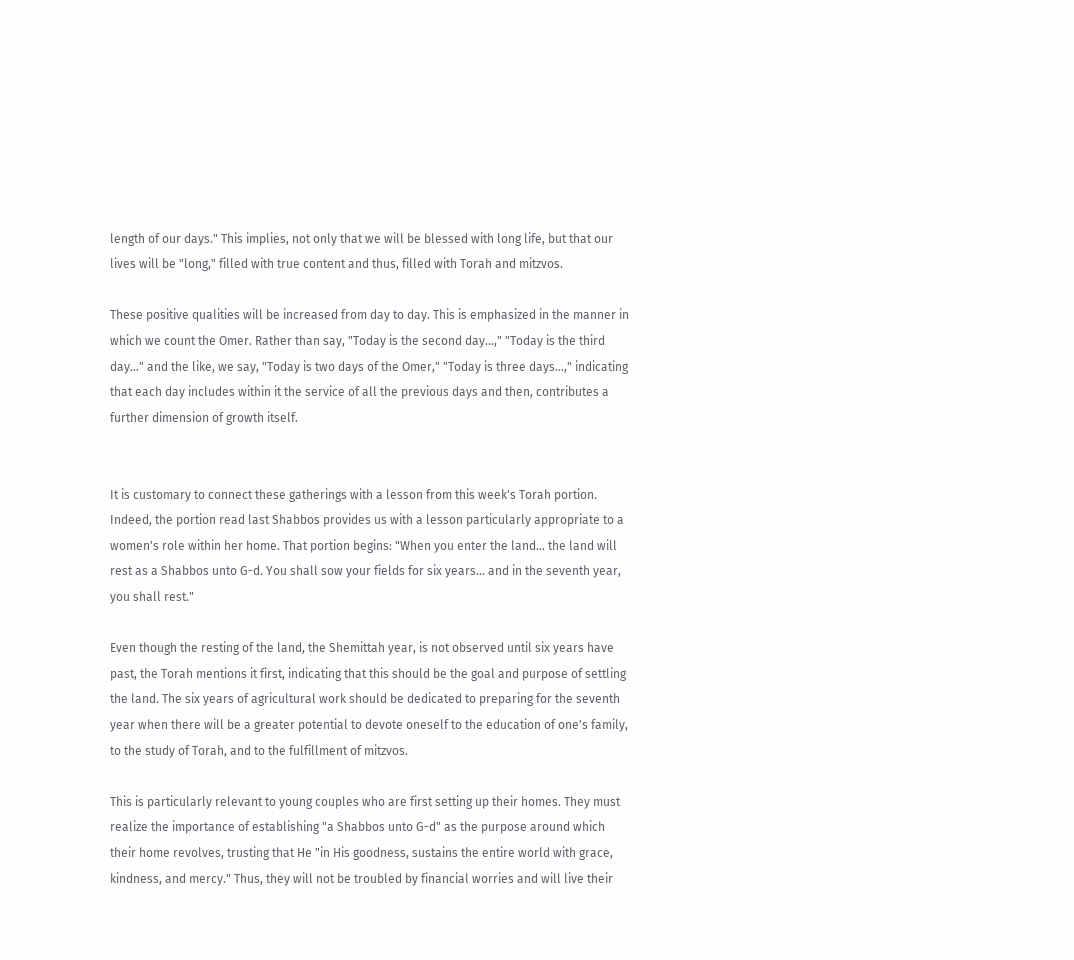length of our days." This implies, not only that we will be blessed with long life, but that our lives will be "long," filled with true content and thus, filled with Torah and mitzvos.

These positive qualities will be increased from day to day. This is emphasized in the manner in which we count the Omer. Rather than say, "Today is the second day...," "Today is the third day..." and the like, we say, "Today is two days of the Omer," "Today is three days...," indicating that each day includes within it the service of all the previous days and then, contributes a further dimension of growth itself.


It is customary to connect these gatherings with a lesson from this week's Torah portion. Indeed, the portion read last Shabbos provides us with a lesson particularly appropriate to a women's role within her home. That portion begins: "When you enter the land... the land will rest as a Shabbos unto G-d. You shall sow your fields for six years... and in the seventh year, you shall rest."

Even though the resting of the land, the Shemittah year, is not observed until six years have past, the Torah mentions it first, indicating that this should be the goal and purpose of settling the land. The six years of agricultural work should be dedicated to preparing for the seventh year when there will be a greater potential to devote oneself to the education of one's family, to the study of Torah, and to the fulfillment of mitzvos.

This is particularly relevant to young couples who are first setting up their homes. They must realize the importance of establishing "a Shabbos unto G-d" as the purpose around which their home revolves, trusting that He "in His goodness, sustains the entire world with grace, kindness, and mercy." Thus, they will not be troubled by financial worries and will live their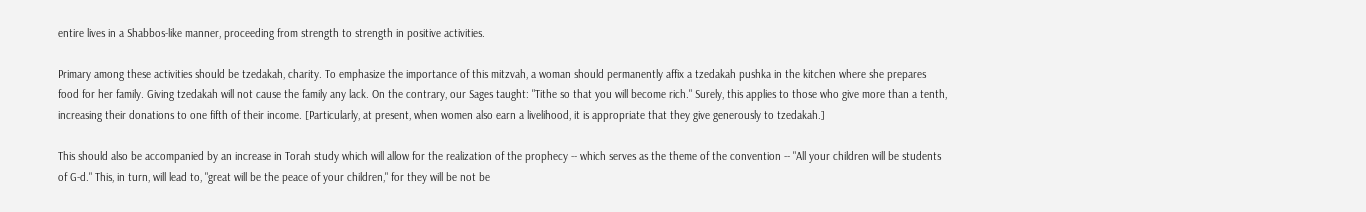entire lives in a Shabbos-like manner, proceeding from strength to strength in positive activities.

Primary among these activities should be tzedakah, charity. To emphasize the importance of this mitzvah, a woman should permanently affix a tzedakah pushka in the kitchen where she prepares food for her family. Giving tzedakah will not cause the family any lack. On the contrary, our Sages taught: "Tithe so that you will become rich." Surely, this applies to those who give more than a tenth, increasing their donations to one fifth of their income. [Particularly, at present, when women also earn a livelihood, it is appropriate that they give generously to tzedakah.]

This should also be accompanied by an increase in Torah study which will allow for the realization of the prophecy -- which serves as the theme of the convention -- "All your children will be students of G-d." This, in turn, will lead to, "great will be the peace of your children," for they will be not be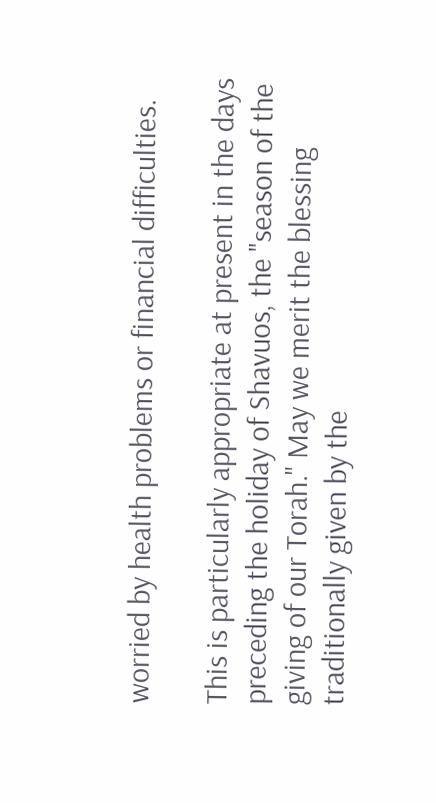worried by health problems or financial difficulties.

This is particularly appropriate at present in the days preceding the holiday of Shavuos, the "season of the giving of our Torah." May we merit the blessing traditionally given by the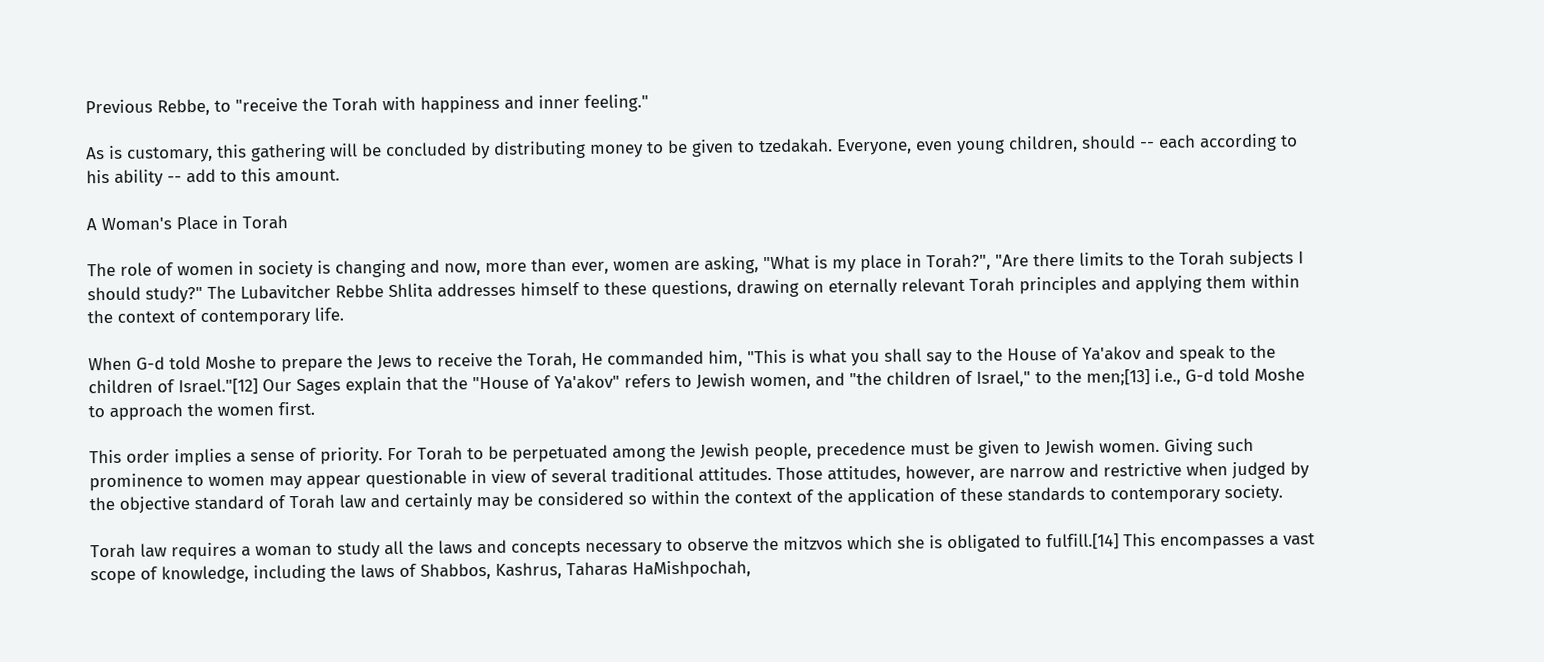Previous Rebbe, to "receive the Torah with happiness and inner feeling."

As is customary, this gathering will be concluded by distributing money to be given to tzedakah. Everyone, even young children, should -- each according to his ability -- add to this amount.

A Woman's Place in Torah

The role of women in society is changing and now, more than ever, women are asking, "What is my place in Torah?", "Are there limits to the Torah subjects I should study?" The Lubavitcher Rebbe Shlita addresses himself to these questions, drawing on eternally relevant Torah principles and applying them within the context of contemporary life.

When G-d told Moshe to prepare the Jews to receive the Torah, He commanded him, "This is what you shall say to the House of Ya'akov and speak to the children of Israel."[12] Our Sages explain that the "House of Ya'akov" refers to Jewish women, and "the children of Israel," to the men;[13] i.e., G-d told Moshe to approach the women first.

This order implies a sense of priority. For Torah to be perpetuated among the Jewish people, precedence must be given to Jewish women. Giving such prominence to women may appear questionable in view of several traditional attitudes. Those attitudes, however, are narrow and restrictive when judged by the objective standard of Torah law and certainly may be considered so within the context of the application of these standards to contemporary society.

Torah law requires a woman to study all the laws and concepts necessary to observe the mitzvos which she is obligated to fulfill.[14] This encompasses a vast scope of knowledge, including the laws of Shabbos, Kashrus, Taharas HaMishpochah,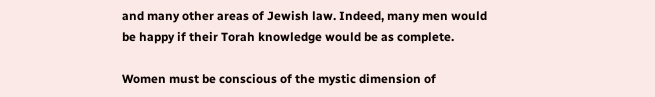and many other areas of Jewish law. Indeed, many men would be happy if their Torah knowledge would be as complete.

Women must be conscious of the mystic dimension of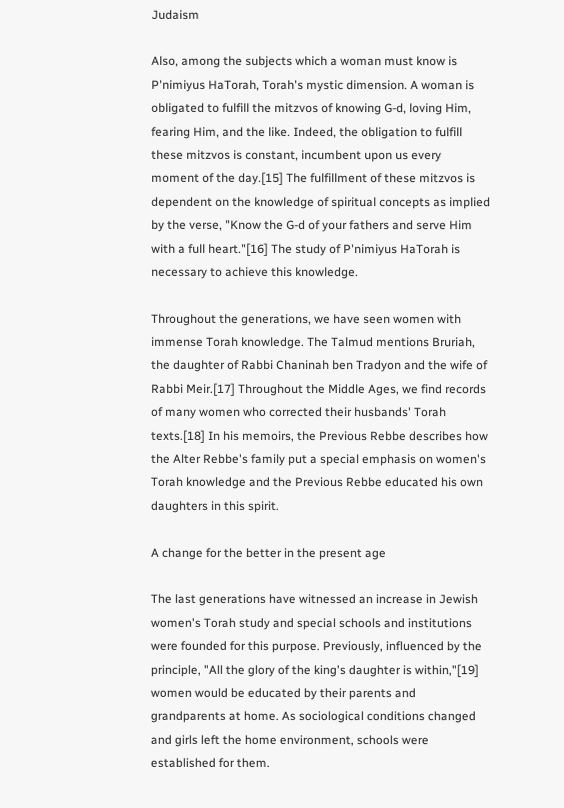Judaism

Also, among the subjects which a woman must know is P'nimiyus HaTorah, Torah's mystic dimension. A woman is obligated to fulfill the mitzvos of knowing G-d, loving Him, fearing Him, and the like. Indeed, the obligation to fulfill these mitzvos is constant, incumbent upon us every moment of the day.[15] The fulfillment of these mitzvos is dependent on the knowledge of spiritual concepts as implied by the verse, "Know the G-d of your fathers and serve Him with a full heart."[16] The study of P'nimiyus HaTorah is necessary to achieve this knowledge.

Throughout the generations, we have seen women with immense Torah knowledge. The Talmud mentions Bruriah, the daughter of Rabbi Chaninah ben Tradyon and the wife of Rabbi Meir.[17] Throughout the Middle Ages, we find records of many women who corrected their husbands' Torah texts.[18] In his memoirs, the Previous Rebbe describes how the Alter Rebbe's family put a special emphasis on women's Torah knowledge and the Previous Rebbe educated his own daughters in this spirit.

A change for the better in the present age

The last generations have witnessed an increase in Jewish women's Torah study and special schools and institutions were founded for this purpose. Previously, influenced by the principle, "All the glory of the king's daughter is within,"[19] women would be educated by their parents and grandparents at home. As sociological conditions changed and girls left the home environment, schools were established for them.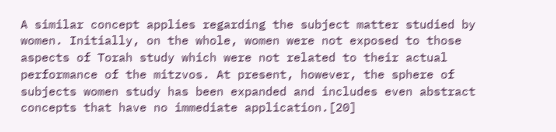A similar concept applies regarding the subject matter studied by women. Initially, on the whole, women were not exposed to those aspects of Torah study which were not related to their actual performance of the mitzvos. At present, however, the sphere of subjects women study has been expanded and includes even abstract concepts that have no immediate application.[20]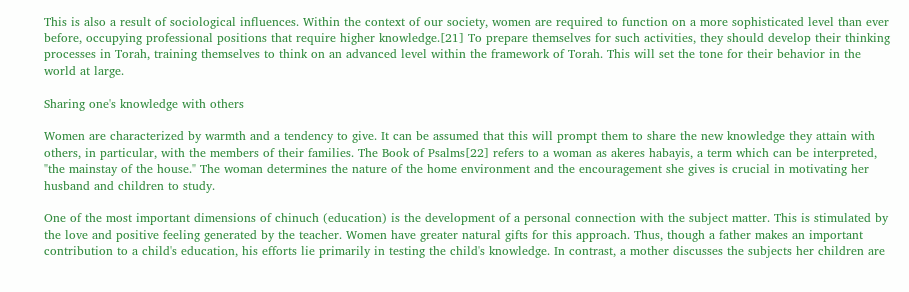This is also a result of sociological influences. Within the context of our society, women are required to function on a more sophisticated level than ever before, occupying professional positions that require higher knowledge.[21] To prepare themselves for such activities, they should develop their thinking processes in Torah, training themselves to think on an advanced level within the framework of Torah. This will set the tone for their behavior in the world at large.

Sharing one's knowledge with others

Women are characterized by warmth and a tendency to give. It can be assumed that this will prompt them to share the new knowledge they attain with others, in particular, with the members of their families. The Book of Psalms[22] refers to a woman as akeres habayis, a term which can be interpreted, "the mainstay of the house." The woman determines the nature of the home environment and the encouragement she gives is crucial in motivating her husband and children to study.

One of the most important dimensions of chinuch (education) is the development of a personal connection with the subject matter. This is stimulated by the love and positive feeling generated by the teacher. Women have greater natural gifts for this approach. Thus, though a father makes an important contribution to a child's education, his efforts lie primarily in testing the child's knowledge. In contrast, a mother discusses the subjects her children are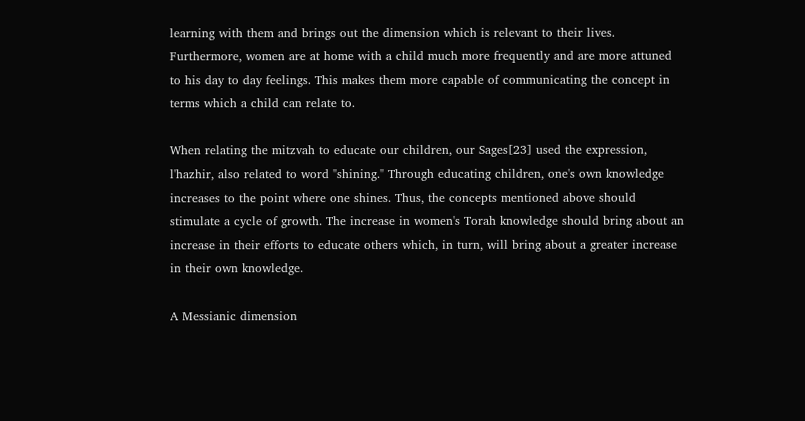learning with them and brings out the dimension which is relevant to their lives. Furthermore, women are at home with a child much more frequently and are more attuned to his day to day feelings. This makes them more capable of communicating the concept in terms which a child can relate to.

When relating the mitzvah to educate our children, our Sages[23] used the expression, l'hazhir, also related to word "shining." Through educating children, one's own knowledge increases to the point where one shines. Thus, the concepts mentioned above should stimulate a cycle of growth. The increase in women's Torah knowledge should bring about an increase in their efforts to educate others which, in turn, will bring about a greater increase in their own knowledge.

A Messianic dimension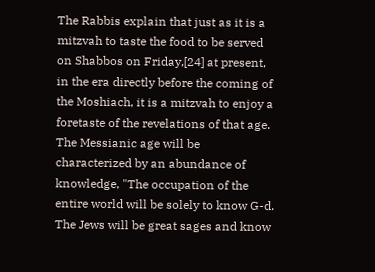The Rabbis explain that just as it is a mitzvah to taste the food to be served on Shabbos on Friday,[24] at present, in the era directly before the coming of the Moshiach, it is a mitzvah to enjoy a foretaste of the revelations of that age. The Messianic age will be characterized by an abundance of knowledge, "The occupation of the entire world will be solely to know G-d. The Jews will be great sages and know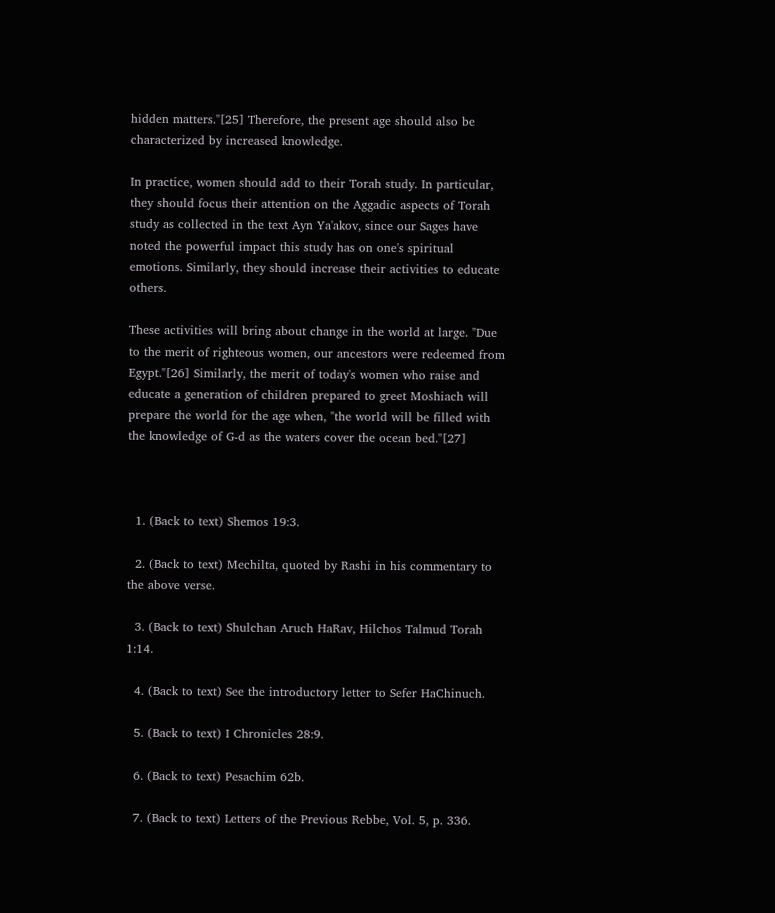hidden matters."[25] Therefore, the present age should also be characterized by increased knowledge.

In practice, women should add to their Torah study. In particular, they should focus their attention on the Aggadic aspects of Torah study as collected in the text Ayn Ya'akov, since our Sages have noted the powerful impact this study has on one's spiritual emotions. Similarly, they should increase their activities to educate others.

These activities will bring about change in the world at large. "Due to the merit of righteous women, our ancestors were redeemed from Egypt."[26] Similarly, the merit of today's women who raise and educate a generation of children prepared to greet Moshiach will prepare the world for the age when, "the world will be filled with the knowledge of G-d as the waters cover the ocean bed."[27]



  1. (Back to text) Shemos 19:3.

  2. (Back to text) Mechilta, quoted by Rashi in his commentary to the above verse.

  3. (Back to text) Shulchan Aruch HaRav, Hilchos Talmud Torah 1:14.

  4. (Back to text) See the introductory letter to Sefer HaChinuch.

  5. (Back to text) I Chronicles 28:9.

  6. (Back to text) Pesachim 62b.

  7. (Back to text) Letters of the Previous Rebbe, Vol. 5, p. 336.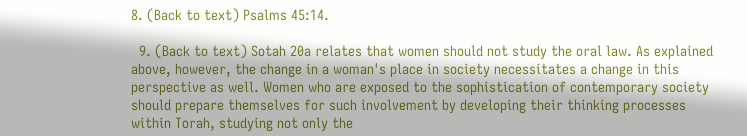8. (Back to text) Psalms 45:14.

  9. (Back to text) Sotah 20a relates that women should not study the oral law. As explained above, however, the change in a woman's place in society necessitates a change in this perspective as well. Women who are exposed to the sophistication of contemporary society should prepare themselves for such involvement by developing their thinking processes within Torah, studying not only the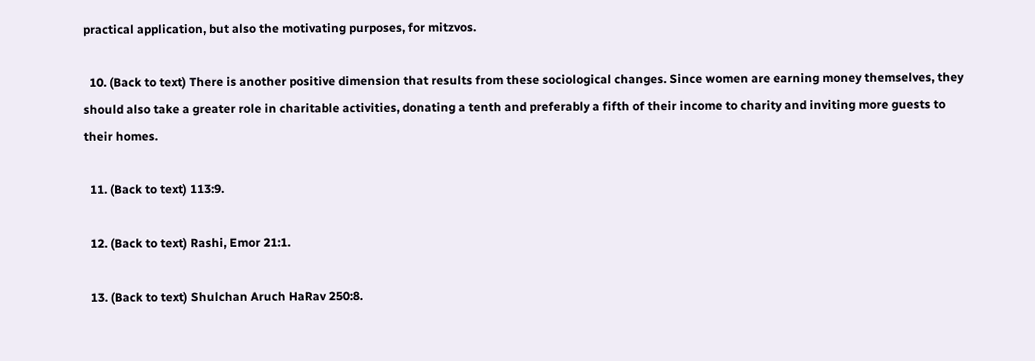practical application, but also the motivating purposes, for mitzvos.

  10. (Back to text) There is another positive dimension that results from these sociological changes. Since women are earning money themselves, they should also take a greater role in charitable activities, donating a tenth and preferably a fifth of their income to charity and inviting more guests to their homes.

  11. (Back to text) 113:9.

  12. (Back to text) Rashi, Emor 21:1.

  13. (Back to text) Shulchan Aruch HaRav 250:8.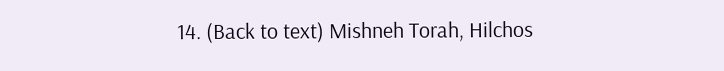14. (Back to text) Mishneh Torah, Hilchos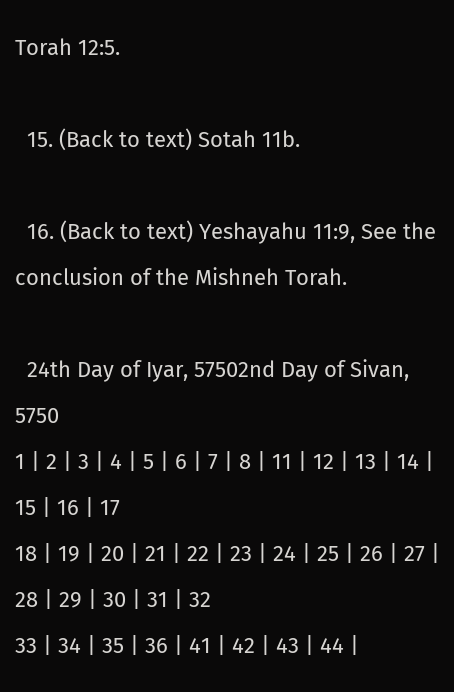Torah 12:5.

  15. (Back to text) Sotah 11b.

  16. (Back to text) Yeshayahu 11:9, See the conclusion of the Mishneh Torah.

  24th Day of Iyar, 57502nd Day of Sivan, 5750
1 | 2 | 3 | 4 | 5 | 6 | 7 | 8 | 11 | 12 | 13 | 14 | 15 | 16 | 17
18 | 19 | 20 | 21 | 22 | 23 | 24 | 25 | 26 | 27 | 28 | 29 | 30 | 31 | 32
33 | 34 | 35 | 36 | 41 | 42 | 43 | 44 |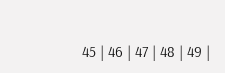45 | 46 | 47 | 48 | 49 |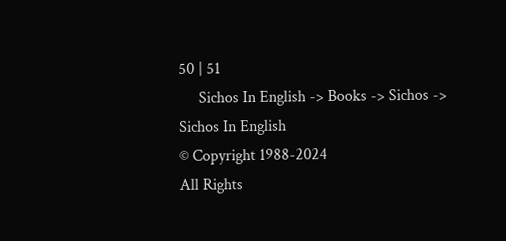50 | 51
     Sichos In English -> Books -> Sichos -> Sichos In English
© Copyright 1988-2024
All Rights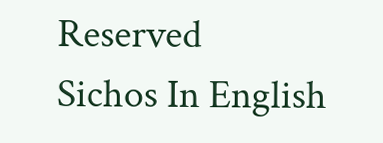Reserved
Sichos In English